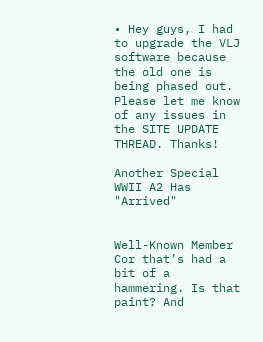• Hey guys, I had to upgrade the VLJ software because the old one is being phased out. Please let me know of any issues in the SITE UPDATE THREAD. Thanks!

Another Special WWII A2 Has "Arrived"


Well-Known Member
Cor that’s had a bit of a hammering. Is that paint? And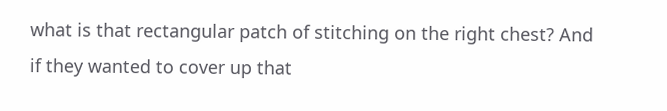what is that rectangular patch of stitching on the right chest? And if they wanted to cover up that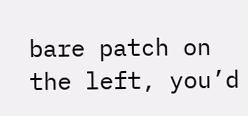bare patch on the left, you’d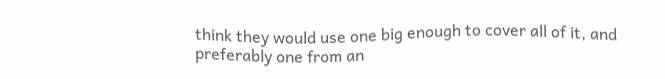think they would use one big enough to cover all of it, and preferably one from an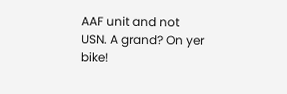AAF unit and not USN. A grand? On yer bike!